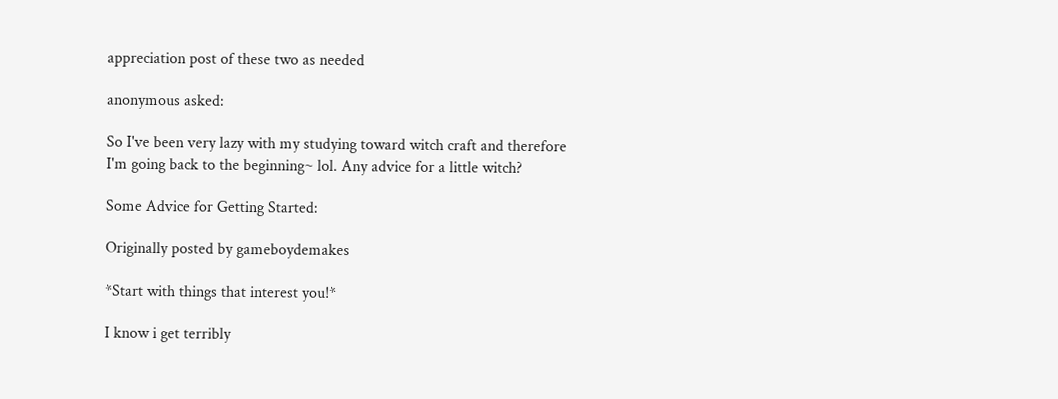appreciation post of these two as needed

anonymous asked:

So I've been very lazy with my studying toward witch craft and therefore I'm going back to the beginning~ lol. Any advice for a little witch?

Some Advice for Getting Started:

Originally posted by gameboydemakes

*Start with things that interest you!*

I know i get terribly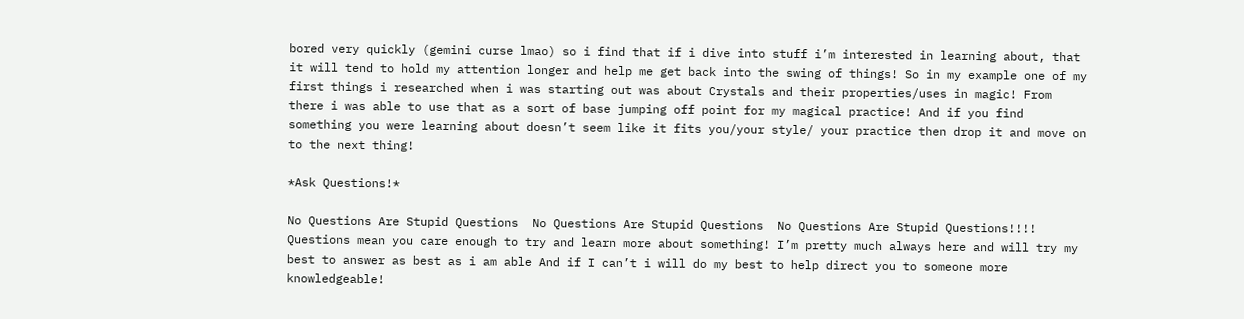bored very quickly (gemini curse lmao) so i find that if i dive into stuff i’m interested in learning about, that it will tend to hold my attention longer and help me get back into the swing of things! So in my example one of my first things i researched when i was starting out was about Crystals and their properties/uses in magic! From there i was able to use that as a sort of base jumping off point for my magical practice! And if you find something you were learning about doesn’t seem like it fits you/your style/ your practice then drop it and move on to the next thing!

*Ask Questions!*

No Questions Are Stupid Questions  No Questions Are Stupid Questions  No Questions Are Stupid Questions!!!! Questions mean you care enough to try and learn more about something! I’m pretty much always here and will try my best to answer as best as i am able And if I can’t i will do my best to help direct you to someone more knowledgeable!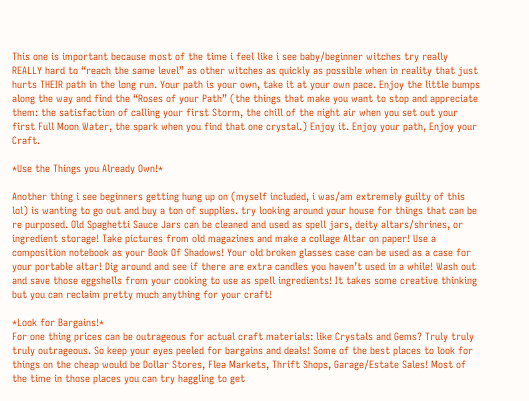This one is important because most of the time i feel like i see baby/beginner witches try really REALLY hard to “reach the same level” as other witches as quickly as possible when in reality that just hurts THEIR path in the long run. Your path is your own, take it at your own pace. Enjoy the little bumps along the way and find the “Roses of your Path” (the things that make you want to stop and appreciate them: the satisfaction of calling your first Storm, the chill of the night air when you set out your first Full Moon Water, the spark when you find that one crystal.) Enjoy it. Enjoy your path, Enjoy your Craft.

*Use the Things you Already Own!*

Another thing i see beginners getting hung up on (myself included, i was/am extremely guilty of this lol) is wanting to go out and buy a ton of supplies. try looking around your house for things that can be re purposed. Old Spaghetti Sauce Jars can be cleaned and used as spell jars, deity altars/shrines, or ingredient storage! Take pictures from old magazines and make a collage Altar on paper! Use a composition notebook as your Book Of Shadows! Your old broken glasses case can be used as a case for your portable altar! Dig around and see if there are extra candles you haven’t used in a while! Wash out and save those eggshells from your cooking to use as spell ingredients! It takes some creative thinking but you can reclaim pretty much anything for your craft!

*Look for Bargains!*
For one thing prices can be outrageous for actual craft materials: like Crystals and Gems? Truly truly truly outrageous. So keep your eyes peeled for bargains and deals! Some of the best places to look for things on the cheap would be Dollar Stores, Flea Markets, Thrift Shops, Garage/Estate Sales! Most of the time in those places you can try haggling to get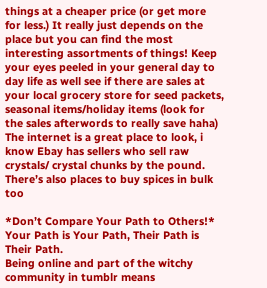things at a cheaper price (or get more for less.) It really just depends on the place but you can find the most interesting assortments of things! Keep your eyes peeled in your general day to day life as well see if there are sales at your local grocery store for seed packets, seasonal items/holiday items (look for the sales afterwords to really save haha) The internet is a great place to look, i know Ebay has sellers who sell raw crystals/ crystal chunks by the pound. There’s also places to buy spices in bulk too

*Don’t Compare Your Path to Others!*
Your Path is Your Path, Their Path is Their Path.
Being online and part of the witchy community in tumblr means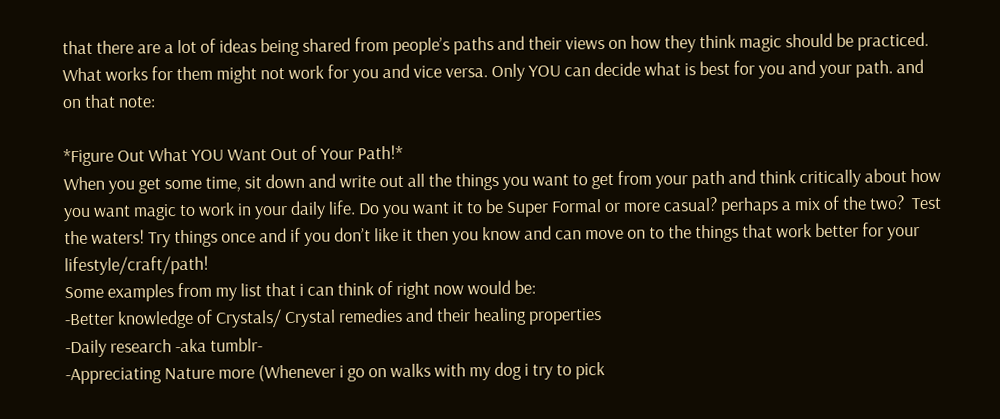that there are a lot of ideas being shared from people’s paths and their views on how they think magic should be practiced. What works for them might not work for you and vice versa. Only YOU can decide what is best for you and your path. and on that note:

*Figure Out What YOU Want Out of Your Path!*
When you get some time, sit down and write out all the things you want to get from your path and think critically about how you want magic to work in your daily life. Do you want it to be Super Formal or more casual? perhaps a mix of the two?  Test the waters! Try things once and if you don’t like it then you know and can move on to the things that work better for your lifestyle/craft/path!
Some examples from my list that i can think of right now would be:
-Better knowledge of Crystals/ Crystal remedies and their healing properties
-Daily research -aka tumblr-
-Appreciating Nature more (Whenever i go on walks with my dog i try to pick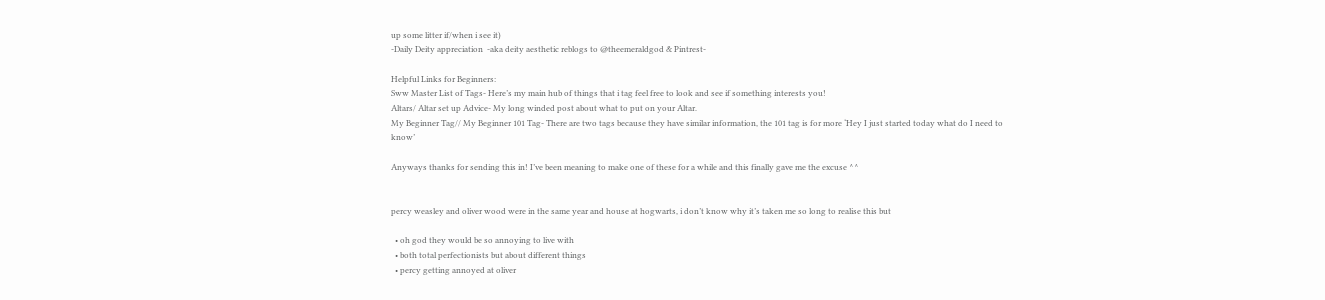up some litter if/when i see it)
-Daily Deity appreciation  -aka deity aesthetic reblogs to @theemeraldgod & Pintrest-

Helpful Links for Beginners:
Sww Master List of Tags- Here’s my main hub of things that i tag feel free to look and see if something interests you!
Altars/ Altar set up Advice- My long winded post about what to put on your Altar.
My Beginner Tag// My Beginner 101 Tag- There are two tags because they have similar information, the 101 tag is for more ‘Hey I just started today what do I need to know’

Anyways thanks for sending this in! I’ve been meaning to make one of these for a while and this finally gave me the excuse ^^


percy weasley and oliver wood were in the same year and house at hogwarts, i don’t know why it’s taken me so long to realise this but

  • oh god they would be so annoying to live with
  • both total perfectionists but about different things
  • percy getting annoyed at oliver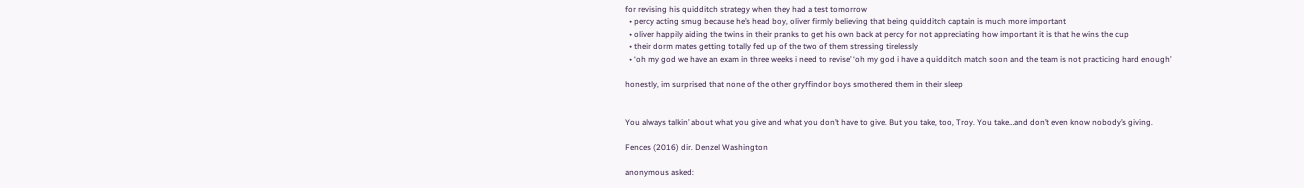for revising his quidditch strategy when they had a test tomorrow
  • percy acting smug because he’s head boy, oliver firmly believing that being quidditch captain is much more important
  • oliver happily aiding the twins in their pranks to get his own back at percy for not appreciating how important it is that he wins the cup
  • their dorm mates getting totally fed up of the two of them stressing tirelessly
  • ‘oh my god we have an exam in three weeks i need to revise’ ‘oh my god i have a quidditch match soon and the team is not practicing hard enough’

honestly, im surprised that none of the other gryffindor boys smothered them in their sleep


You always talkin’ about what you give and what you don’t have to give. But you take, too, Troy. You take…and don’t even know nobody’s giving.

Fences (2016) dir. Denzel Washington

anonymous asked: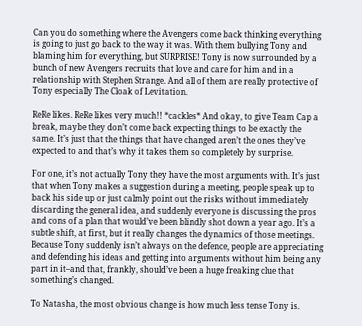Can you do something where the Avengers come back thinking everything is going to just go back to the way it was. With them bullying Tony and blaming him for everything, but SURPRISE! Tony is now surrounded by a bunch of new Avengers recruits that love and care for him and in a relationship with Stephen Strange. And all of them are really protective of Tony especially The Cloak of Levitation.

ReRe likes. ReRe likes very much!! *cackles* And okay, to give Team Cap a break, maybe they don’t come back expecting things to be exactly the same. It’s just that the things that have changed aren’t the ones they’ve expected to and that’s why it takes them so completely by surprise.

For one, it’s not actually Tony they have the most arguments with. It’s just that when Tony makes a suggestion during a meeting, people speak up to back his side up or just calmly point out the risks without immediately discarding the general idea, and suddenly everyone is discussing the pros and cons of a plan that would’ve been blindly shot down a year ago. It’s a subtle shift, at first, but it really changes the dynamics of those meetings. Because Tony suddenly isn’t always on the defence, people are appreciating and defending his ideas and getting into arguments without him being any part in it–and that, frankly, should’ve been a huge freaking clue that something’s changed.

To Natasha, the most obvious change is how much less tense Tony is.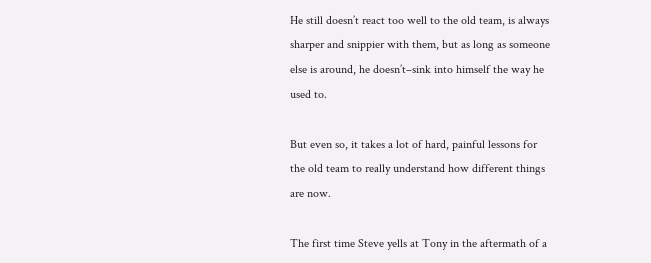He still doesn’t react too well to the old team, is always sharper and snippier with them, but as long as someone else is around, he doesn’t–sink into himself the way he used to.

But even so, it takes a lot of hard, painful lessons for the old team to really understand how different things are now.

The first time Steve yells at Tony in the aftermath of a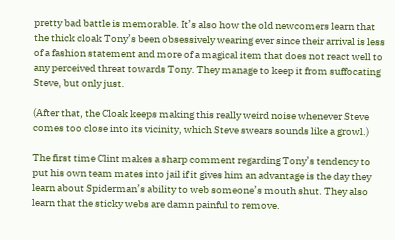pretty bad battle is memorable. It’s also how the old newcomers learn that the thick cloak Tony’s been obsessively wearing ever since their arrival is less of a fashion statement and more of a magical item that does not react well to any perceived threat towards Tony. They manage to keep it from suffocating Steve, but only just.

(After that, the Cloak keeps making this really weird noise whenever Steve comes too close into its vicinity, which Steve swears sounds like a growl.)

The first time Clint makes a sharp comment regarding Tony’s tendency to put his own team mates into jail if it gives him an advantage is the day they learn about Spiderman’s ability to web someone’s mouth shut. They also learn that the sticky webs are damn painful to remove.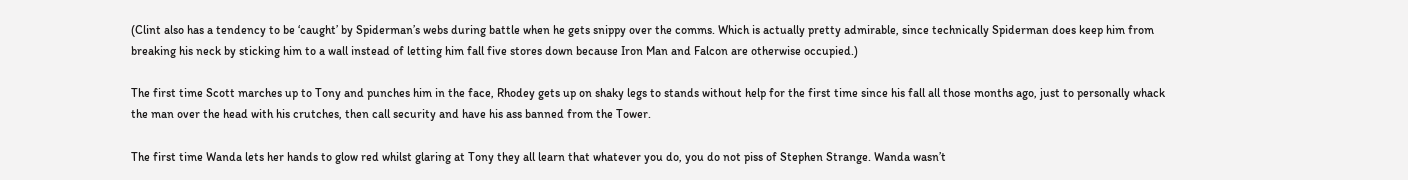(Clint also has a tendency to be ‘caught’ by Spiderman’s webs during battle when he gets snippy over the comms. Which is actually pretty admirable, since technically Spiderman does keep him from breaking his neck by sticking him to a wall instead of letting him fall five stores down because Iron Man and Falcon are otherwise occupied.)

The first time Scott marches up to Tony and punches him in the face, Rhodey gets up on shaky legs to stands without help for the first time since his fall all those months ago, just to personally whack the man over the head with his crutches, then call security and have his ass banned from the Tower.

The first time Wanda lets her hands to glow red whilst glaring at Tony they all learn that whatever you do, you do not piss of Stephen Strange. Wanda wasn’t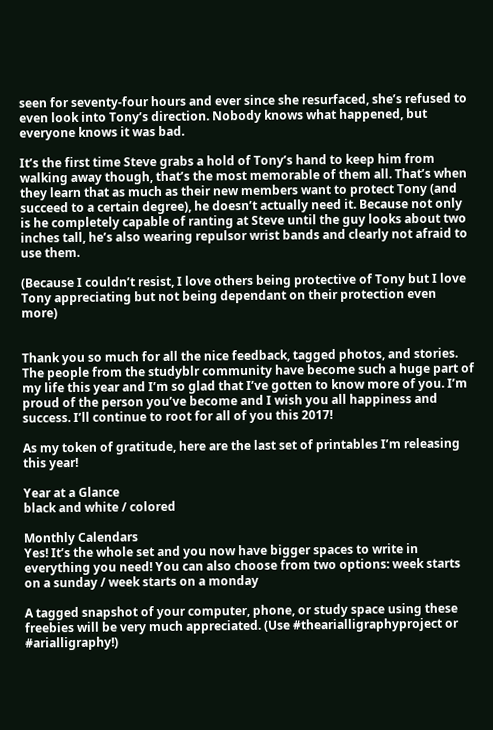seen for seventy-four hours and ever since she resurfaced, she’s refused to even look into Tony’s direction. Nobody knows what happened, but everyone knows it was bad.

It’s the first time Steve grabs a hold of Tony’s hand to keep him from walking away though, that’s the most memorable of them all. That’s when they learn that as much as their new members want to protect Tony (and succeed to a certain degree), he doesn’t actually need it. Because not only is he completely capable of ranting at Steve until the guy looks about two inches tall, he’s also wearing repulsor wrist bands and clearly not afraid to use them.

(Because I couldn’t resist, I love others being protective of Tony but I love Tony appreciating but not being dependant on their protection even more)


Thank you so much for all the nice feedback, tagged photos, and stories. The people from the studyblr community have become such a huge part of my life this year and I’m so glad that I’ve gotten to know more of you. I’m proud of the person you’ve become and I wish you all happiness and success. I’ll continue to root for all of you this 2017!

As my token of gratitude, here are the last set of printables I’m releasing this year!

Year at a Glance
black and white / colored

Monthly Calendars
Yes! It’s the whole set and you now have bigger spaces to write in everything you need! You can also choose from two options: week starts on a sunday / week starts on a monday

A tagged snapshot of your computer, phone, or study space using these freebies will be very much appreciated. (Use #thearialligraphyproject or #arialligraphy!)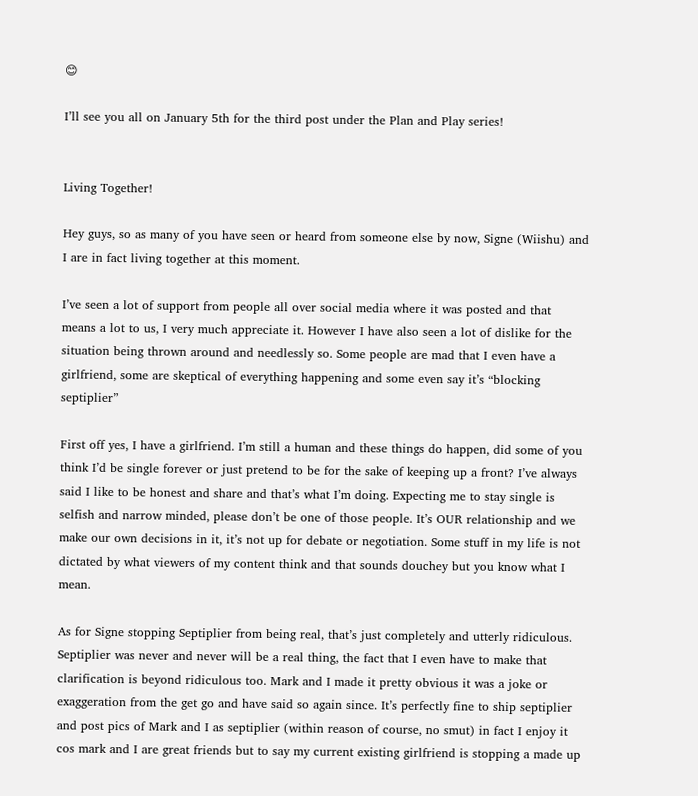😊

I’ll see you all on January 5th for the third post under the Plan and Play series!


Living Together!

Hey guys, so as many of you have seen or heard from someone else by now, Signe (Wiishu) and I are in fact living together at this moment.

I’ve seen a lot of support from people all over social media where it was posted and that means a lot to us, I very much appreciate it. However I have also seen a lot of dislike for the situation being thrown around and needlessly so. Some people are mad that I even have a girlfriend, some are skeptical of everything happening and some even say it’s “blocking septiplier”

First off yes, I have a girlfriend. I’m still a human and these things do happen, did some of you think I’d be single forever or just pretend to be for the sake of keeping up a front? I’ve always said I like to be honest and share and that’s what I’m doing. Expecting me to stay single is selfish and narrow minded, please don’t be one of those people. It’s OUR relationship and we make our own decisions in it, it’s not up for debate or negotiation. Some stuff in my life is not dictated by what viewers of my content think and that sounds douchey but you know what I mean.

As for Signe stopping Septiplier from being real, that’s just completely and utterly ridiculous. Septiplier was never and never will be a real thing, the fact that I even have to make that clarification is beyond ridiculous too. Mark and I made it pretty obvious it was a joke or exaggeration from the get go and have said so again since. It’s perfectly fine to ship septiplier and post pics of Mark and I as septiplier (within reason of course, no smut) in fact I enjoy it cos mark and I are great friends but to say my current existing girlfriend is stopping a made up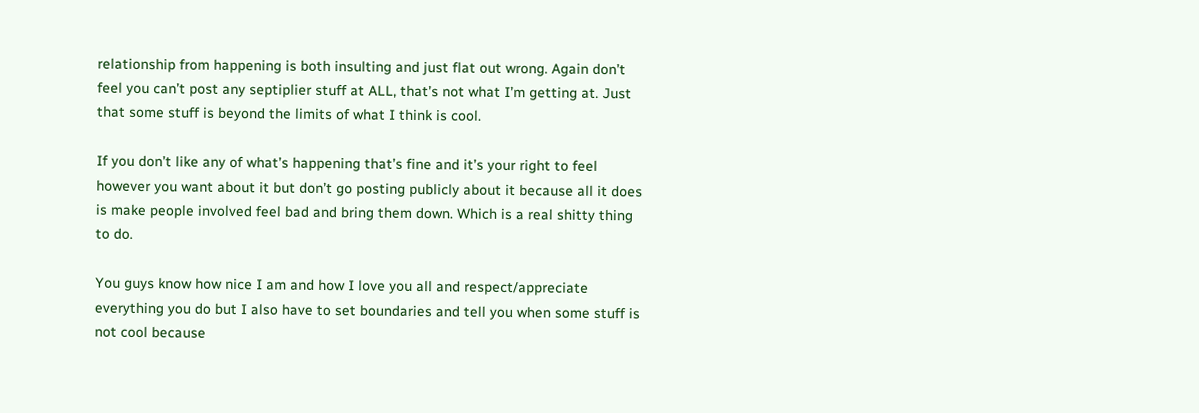relationship from happening is both insulting and just flat out wrong. Again don’t feel you can’t post any septiplier stuff at ALL, that’s not what I’m getting at. Just that some stuff is beyond the limits of what I think is cool.

If you don’t like any of what’s happening that’s fine and it’s your right to feel however you want about it but don’t go posting publicly about it because all it does is make people involved feel bad and bring them down. Which is a real shitty thing to do.

You guys know how nice I am and how I love you all and respect/appreciate everything you do but I also have to set boundaries and tell you when some stuff is not cool because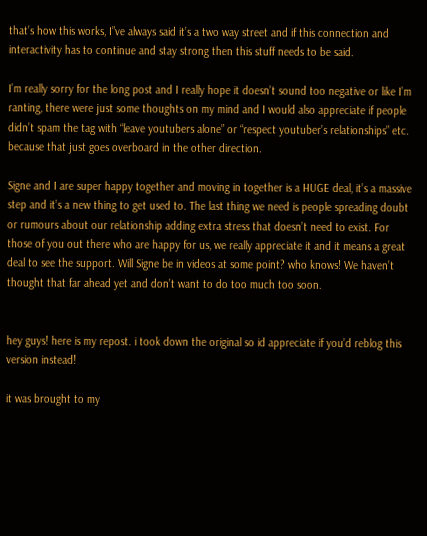that’s how this works, I”ve always said it’s a two way street and if this connection and interactivity has to continue and stay strong then this stuff needs to be said.

I’m really sorry for the long post and I really hope it doesn’t sound too negative or like I’m ranting, there were just some thoughts on my mind and I would also appreciate if people didn’t spam the tag with “leave youtubers alone” or “respect youtuber’s relationships” etc. because that just goes overboard in the other direction.

Signe and I are super happy together and moving in together is a HUGE deal, it’s a massive step and it’s a new thing to get used to. The last thing we need is people spreading doubt or rumours about our relationship adding extra stress that doesn’t need to exist. For those of you out there who are happy for us, we really appreciate it and it means a great deal to see the support. Will Signe be in videos at some point? who knows! We haven’t thought that far ahead yet and don’t want to do too much too soon.


hey guys! here is my repost. i took down the original so id appreciate if you’d reblog this version instead!

it was brought to my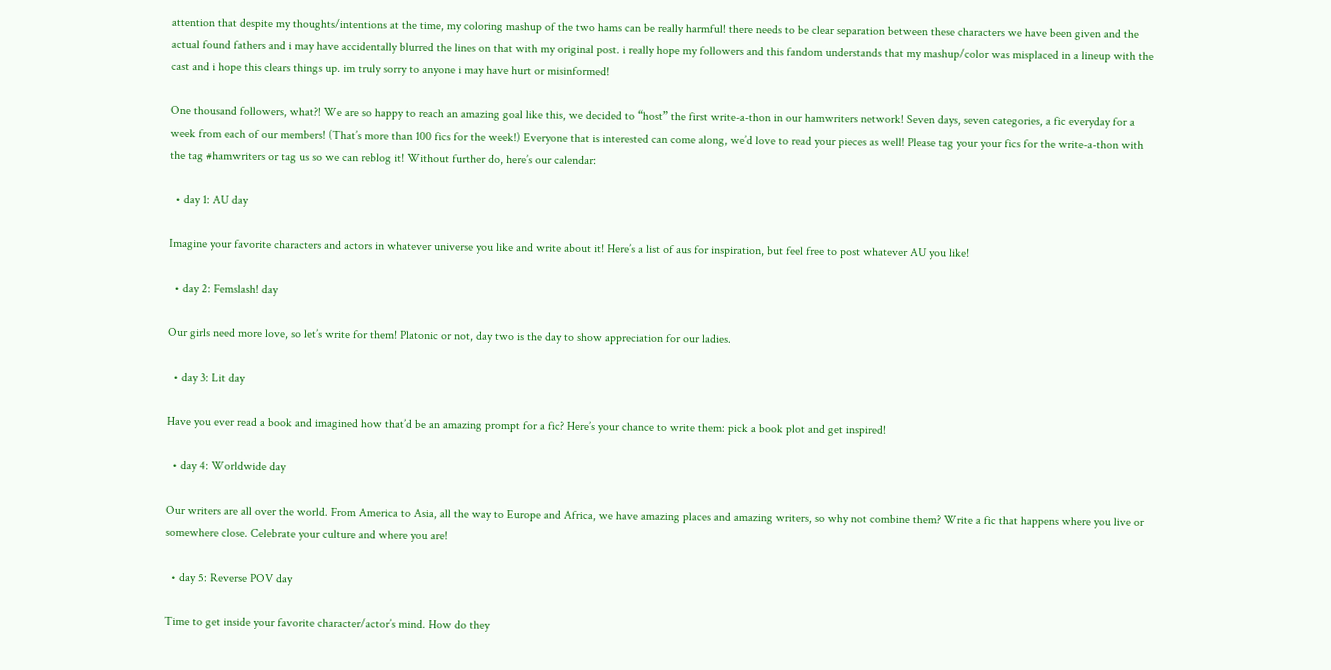attention that despite my thoughts/intentions at the time, my coloring mashup of the two hams can be really harmful! there needs to be clear separation between these characters we have been given and the actual found fathers and i may have accidentally blurred the lines on that with my original post. i really hope my followers and this fandom understands that my mashup/color was misplaced in a lineup with the cast and i hope this clears things up. im truly sorry to anyone i may have hurt or misinformed!

One thousand followers, what?! We are so happy to reach an amazing goal like this, we decided to “host” the first write-a-thon in our hamwriters network! Seven days, seven categories, a fic everyday for a week from each of our members! (That’s more than 100 fics for the week!) Everyone that is interested can come along, we’d love to read your pieces as well! Please tag your your fics for the write-a-thon with the tag #hamwriters or tag us so we can reblog it! Without further do, here’s our calendar:

  • day 1: AU day

Imagine your favorite characters and actors in whatever universe you like and write about it! Here’s a list of aus for inspiration, but feel free to post whatever AU you like!

  • day 2: Femslash! day

Our girls need more love, so let’s write for them! Platonic or not, day two is the day to show appreciation for our ladies.

  • day 3: Lit day

Have you ever read a book and imagined how that’d be an amazing prompt for a fic? Here’s your chance to write them: pick a book plot and get inspired!

  • day 4: Worldwide day

Our writers are all over the world. From America to Asia, all the way to Europe and Africa, we have amazing places and amazing writers, so why not combine them? Write a fic that happens where you live or somewhere close. Celebrate your culture and where you are!

  • day 5: Reverse POV day

Time to get inside your favorite character/actor’s mind. How do they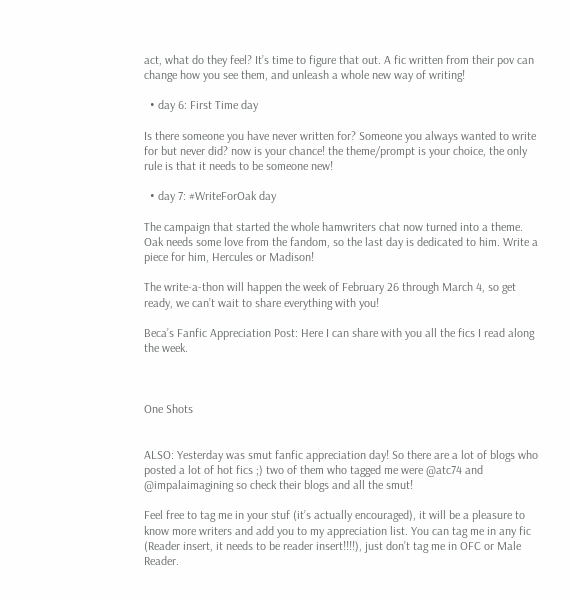act, what do they feel? It’s time to figure that out. A fic written from their pov can change how you see them, and unleash a whole new way of writing!

  • day 6: First Time day

Is there someone you have never written for? Someone you always wanted to write for but never did? now is your chance! the theme/prompt is your choice, the only rule is that it needs to be someone new!

  • day 7: #WriteForOak day

The campaign that started the whole hamwriters chat now turned into a theme. Oak needs some love from the fandom, so the last day is dedicated to him. Write a piece for him, Hercules or Madison!

The write-a-thon will happen the week of February 26 through March 4, so get ready, we can’t wait to share everything with you!

Beca’s Fanfic Appreciation Post: Here I can share with you all the fics I read along the week.



One Shots


ALSO: Yesterday was smut fanfic appreciation day! So there are a lot of blogs who posted a lot of hot fics ;) two of them who tagged me were @atc74 and @impalaimagining so check their blogs and all the smut!

Feel free to tag me in your stuf (it’s actually encouraged), it will be a pleasure to know more writers and add you to my appreciation list. You can tag me in any fic (Reader insert, it needs to be reader insert!!!!), just don’t tag me in OFC or Male Reader.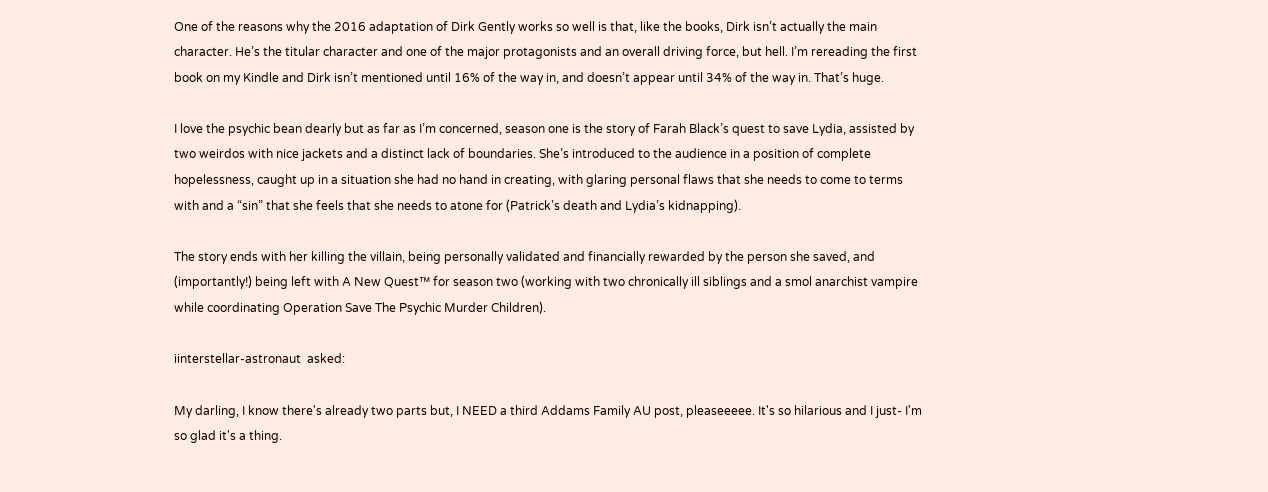One of the reasons why the 2016 adaptation of Dirk Gently works so well is that, like the books, Dirk isn’t actually the main character. He’s the titular character and one of the major protagonists and an overall driving force, but hell. I’m rereading the first book on my Kindle and Dirk isn’t mentioned until 16% of the way in, and doesn’t appear until 34% of the way in. That’s huge.

I love the psychic bean dearly but as far as I’m concerned, season one is the story of Farah Black’s quest to save Lydia, assisted by two weirdos with nice jackets and a distinct lack of boundaries. She’s introduced to the audience in a position of complete hopelessness, caught up in a situation she had no hand in creating, with glaring personal flaws that she needs to come to terms with and a “sin” that she feels that she needs to atone for (Patrick’s death and Lydia’s kidnapping).

The story ends with her killing the villain, being personally validated and financially rewarded by the person she saved, and (importantly!) being left with A New Quest™ for season two (working with two chronically ill siblings and a smol anarchist vampire while coordinating Operation Save The Psychic Murder Children).

iinterstellar-astronaut  asked:

My darling, I know there's already two parts but, I NEED a third Addams Family AU post, pleaseeeee. It's so hilarious and I just- I'm so glad it's a thing.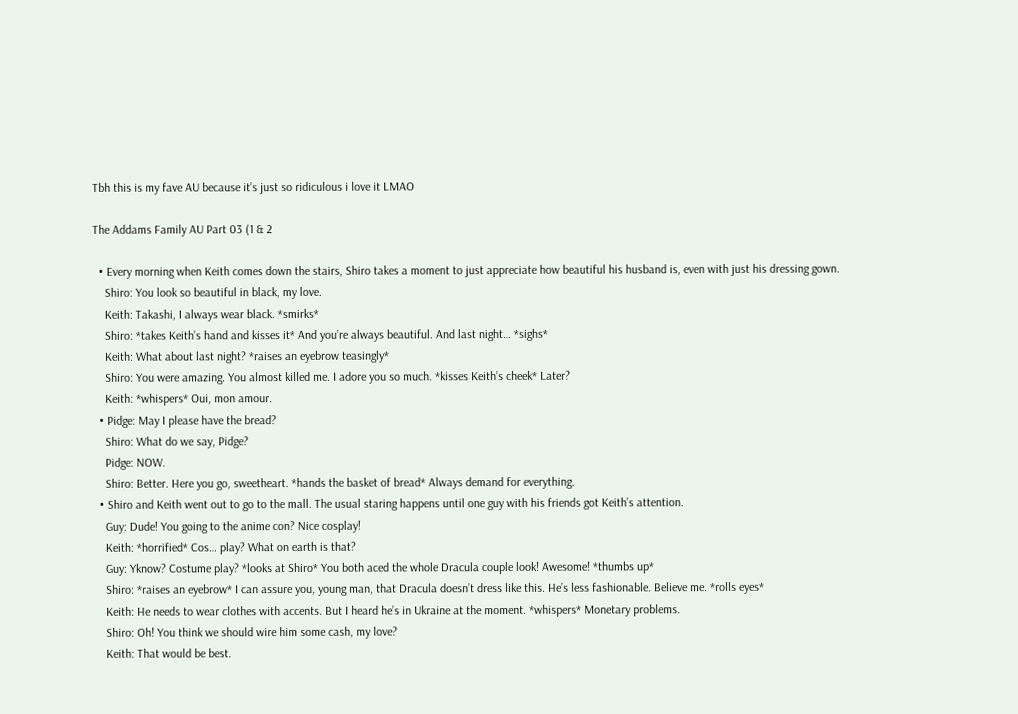Tbh this is my fave AU because it’s just so ridiculous i love it LMAO

The Addams Family AU Part 03 (1 & 2

  • Every morning when Keith comes down the stairs, Shiro takes a moment to just appreciate how beautiful his husband is, even with just his dressing gown.
    Shiro: You look so beautiful in black, my love.
    Keith: Takashi, I always wear black. *smirks*
    Shiro: *takes Keith’s hand and kisses it* And you’re always beautiful. And last night… *sighs*
    Keith: What about last night? *raises an eyebrow teasingly*
    Shiro: You were amazing. You almost killed me. I adore you so much. *kisses Keith’s cheek* Later?
    Keith: *whispers* Oui, mon amour.
  • Pidge: May I please have the bread?
    Shiro: What do we say, Pidge?
    Pidge: NOW.
    Shiro: Better. Here you go, sweetheart. *hands the basket of bread* Always demand for everything.
  • Shiro and Keith went out to go to the mall. The usual staring happens until one guy with his friends got Keith’s attention.
    Guy: Dude! You going to the anime con? Nice cosplay!
    Keith: *horrified* Cos… play? What on earth is that?
    Guy: Yknow? Costume play? *looks at Shiro* You both aced the whole Dracula couple look! Awesome! *thumbs up*
    Shiro: *raises an eyebrow* I can assure you, young man, that Dracula doesn’t dress like this. He’s less fashionable. Believe me. *rolls eyes*
    Keith: He needs to wear clothes with accents. But I heard he’s in Ukraine at the moment. *whispers* Monetary problems.
    Shiro: Oh! You think we should wire him some cash, my love?
    Keith: That would be best.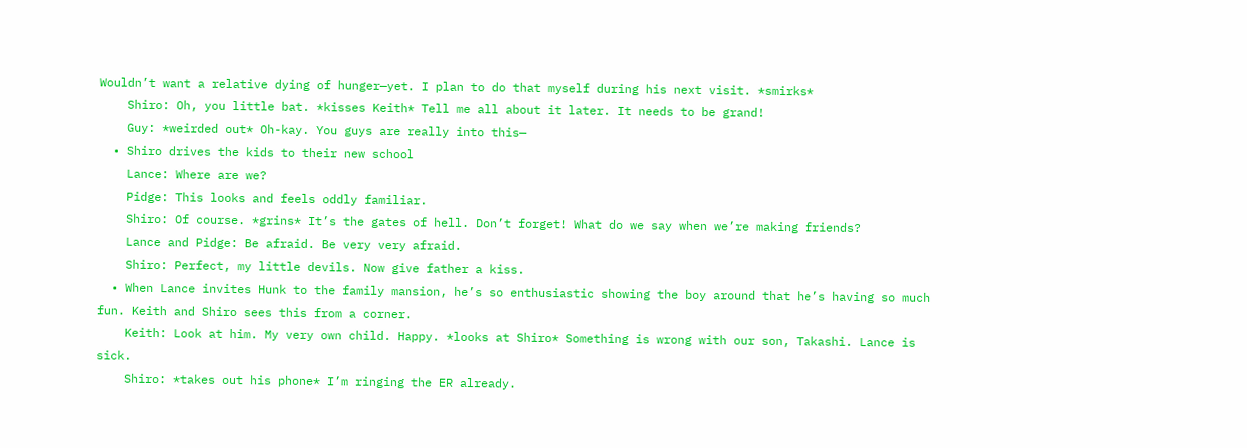Wouldn’t want a relative dying of hunger—yet. I plan to do that myself during his next visit. *smirks*
    Shiro: Oh, you little bat. *kisses Keith* Tell me all about it later. It needs to be grand!
    Guy: *weirded out* Oh-kay. You guys are really into this—
  • Shiro drives the kids to their new school
    Lance: Where are we?
    Pidge: This looks and feels oddly familiar.
    Shiro: Of course. *grins* It’s the gates of hell. Don’t forget! What do we say when we’re making friends?
    Lance and Pidge: Be afraid. Be very very afraid.
    Shiro: Perfect, my little devils. Now give father a kiss.
  • When Lance invites Hunk to the family mansion, he’s so enthusiastic showing the boy around that he’s having so much fun. Keith and Shiro sees this from a corner.
    Keith: Look at him. My very own child. Happy. *looks at Shiro* Something is wrong with our son, Takashi. Lance is sick.
    Shiro: *takes out his phone* I’m ringing the ER already.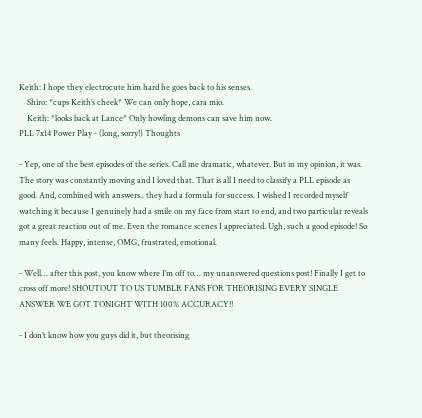Keith: I hope they electrocute him hard he goes back to his senses.
    Shiro: *cups Keith’s cheek* We can only hope, cara mio.
    Keith: *looks back at Lance* Only howling demons can save him now.
PLL 7x14 Power Play - (long, sorry!) Thoughts

- Yep, one of the best episodes of the series. Call me dramatic, whatever. But in my opinion, it was. The story was constantly moving and I loved that. That is all I need to classify a PLL episode as good. And, combined with answers.. they had a formula for success. I wished I recorded myself watching it because I genuinely had a smile on my face from start to end, and two particular reveals got a great reaction out of me. Even the romance scenes I appreciated. Ugh, such a good episode! So many feels. Happy, intense, OMG, frustrated, emotional.

- Well… after this post, you know where I’m off to… my unanswered questions post! Finally I get to cross off more! SHOUTOUT TO US TUMBLR FANS FOR THEORISING EVERY SINGLE ANSWER WE GOT TONIGHT WITH 100% ACCURACY!!

- I don’t know how you guys did it, but theorising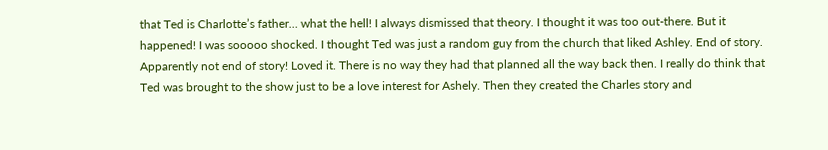that Ted is Charlotte’s father… what the hell! I always dismissed that theory. I thought it was too out-there. But it happened! I was sooooo shocked. I thought Ted was just a random guy from the church that liked Ashley. End of story. Apparently not end of story! Loved it. There is no way they had that planned all the way back then. I really do think that Ted was brought to the show just to be a love interest for Ashely. Then they created the Charles story and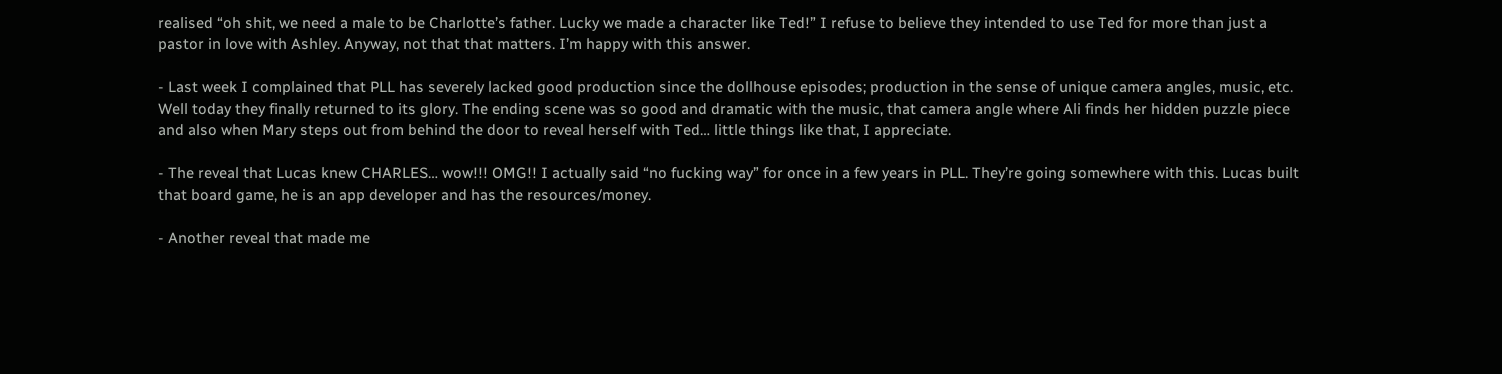realised “oh shit, we need a male to be Charlotte’s father. Lucky we made a character like Ted!” I refuse to believe they intended to use Ted for more than just a pastor in love with Ashley. Anyway, not that that matters. I’m happy with this answer.

- Last week I complained that PLL has severely lacked good production since the dollhouse episodes; production in the sense of unique camera angles, music, etc. Well today they finally returned to its glory. The ending scene was so good and dramatic with the music, that camera angle where Ali finds her hidden puzzle piece and also when Mary steps out from behind the door to reveal herself with Ted… little things like that, I appreciate.

- The reveal that Lucas knew CHARLES… wow!!! OMG!! I actually said “no fucking way” for once in a few years in PLL. They’re going somewhere with this. Lucas built that board game, he is an app developer and has the resources/money.

- Another reveal that made me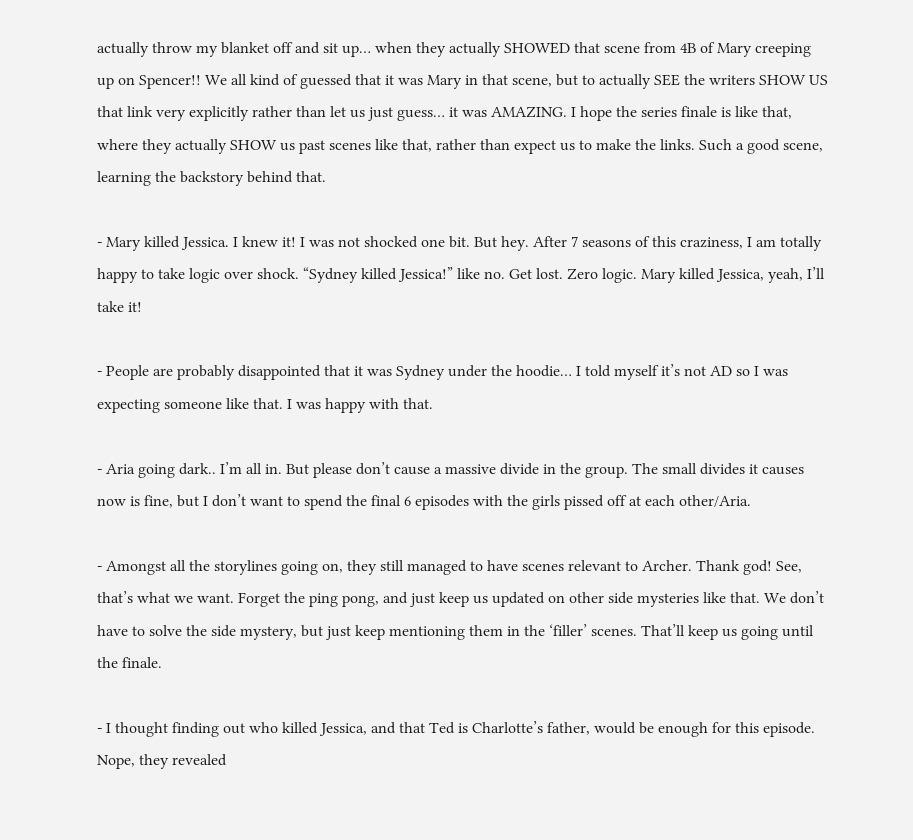actually throw my blanket off and sit up… when they actually SHOWED that scene from 4B of Mary creeping up on Spencer!! We all kind of guessed that it was Mary in that scene, but to actually SEE the writers SHOW US that link very explicitly rather than let us just guess… it was AMAZING. I hope the series finale is like that, where they actually SHOW us past scenes like that, rather than expect us to make the links. Such a good scene, learning the backstory behind that.

- Mary killed Jessica. I knew it! I was not shocked one bit. But hey. After 7 seasons of this craziness, I am totally happy to take logic over shock. “Sydney killed Jessica!” like no. Get lost. Zero logic. Mary killed Jessica, yeah, I’ll take it!

- People are probably disappointed that it was Sydney under the hoodie… I told myself it’s not AD so I was expecting someone like that. I was happy with that.

- Aria going dark.. I’m all in. But please don’t cause a massive divide in the group. The small divides it causes now is fine, but I don’t want to spend the final 6 episodes with the girls pissed off at each other/Aria.

- Amongst all the storylines going on, they still managed to have scenes relevant to Archer. Thank god! See, that’s what we want. Forget the ping pong, and just keep us updated on other side mysteries like that. We don’t have to solve the side mystery, but just keep mentioning them in the ‘filler’ scenes. That’ll keep us going until the finale.

- I thought finding out who killed Jessica, and that Ted is Charlotte’s father, would be enough for this episode. Nope, they revealed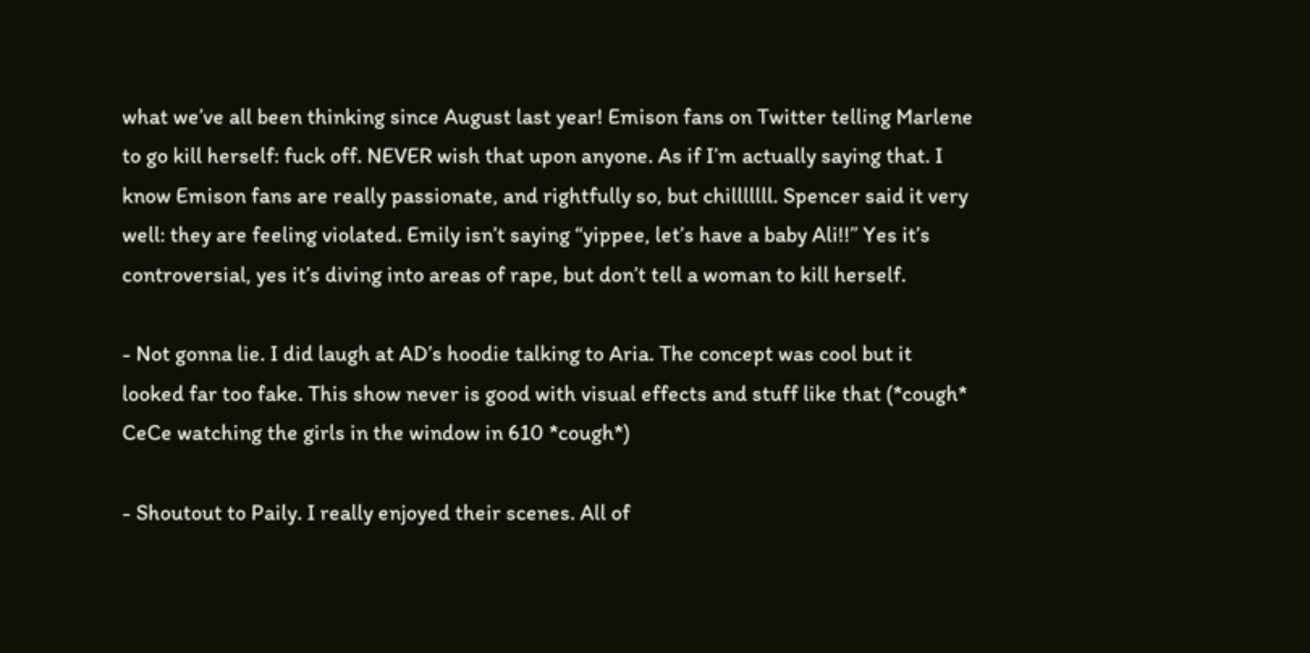what we’ve all been thinking since August last year! Emison fans on Twitter telling Marlene to go kill herself: fuck off. NEVER wish that upon anyone. As if I’m actually saying that. I know Emison fans are really passionate, and rightfully so, but chilllllll. Spencer said it very well: they are feeling violated. Emily isn’t saying “yippee, let’s have a baby Ali!!” Yes it’s controversial, yes it’s diving into areas of rape, but don’t tell a woman to kill herself.

- Not gonna lie. I did laugh at AD’s hoodie talking to Aria. The concept was cool but it looked far too fake. This show never is good with visual effects and stuff like that (*cough* CeCe watching the girls in the window in 610 *cough*)

- Shoutout to Paily. I really enjoyed their scenes. All of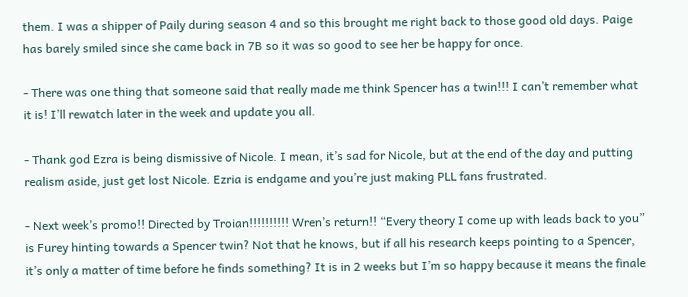them. I was a shipper of Paily during season 4 and so this brought me right back to those good old days. Paige has barely smiled since she came back in 7B so it was so good to see her be happy for once.

- There was one thing that someone said that really made me think Spencer has a twin!!! I can’t remember what it is! I’ll rewatch later in the week and update you all.

- Thank god Ezra is being dismissive of Nicole. I mean, it’s sad for Nicole, but at the end of the day and putting realism aside, just get lost Nicole. Ezria is endgame and you’re just making PLL fans frustrated.

- Next week’s promo!! Directed by Troian!!!!!!!!!! Wren’s return!! “Every theory I come up with leads back to you” is Furey hinting towards a Spencer twin? Not that he knows, but if all his research keeps pointing to a Spencer, it’s only a matter of time before he finds something? It is in 2 weeks but I’m so happy because it means the finale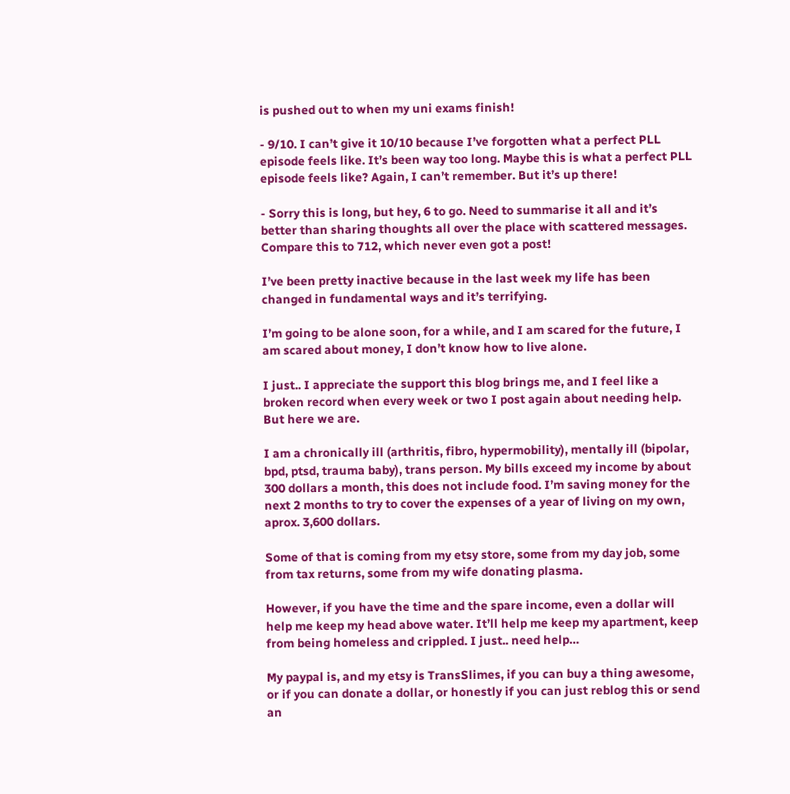is pushed out to when my uni exams finish!

- 9/10. I can’t give it 10/10 because I’ve forgotten what a perfect PLL episode feels like. It’s been way too long. Maybe this is what a perfect PLL episode feels like? Again, I can’t remember. But it’s up there!

- Sorry this is long, but hey, 6 to go. Need to summarise it all and it’s better than sharing thoughts all over the place with scattered messages. Compare this to 712, which never even got a post!

I’ve been pretty inactive because in the last week my life has been changed in fundamental ways and it’s terrifying.

I’m going to be alone soon, for a while, and I am scared for the future, I am scared about money, I don’t know how to live alone.

I just.. I appreciate the support this blog brings me, and I feel like a broken record when every week or two I post again about needing help. But here we are.

I am a chronically ill (arthritis, fibro, hypermobility), mentally ill (bipolar, bpd, ptsd, trauma baby), trans person. My bills exceed my income by about 300 dollars a month, this does not include food. I’m saving money for the next 2 months to try to cover the expenses of a year of living on my own, aprox. 3,600 dollars.

Some of that is coming from my etsy store, some from my day job, some from tax returns, some from my wife donating plasma.

However, if you have the time and the spare income, even a dollar will help me keep my head above water. It’ll help me keep my apartment, keep from being homeless and crippled. I just.. need help…

My paypal is, and my etsy is TransSlimes, if you can buy a thing awesome, or if you can donate a dollar, or honestly if you can just reblog this or send an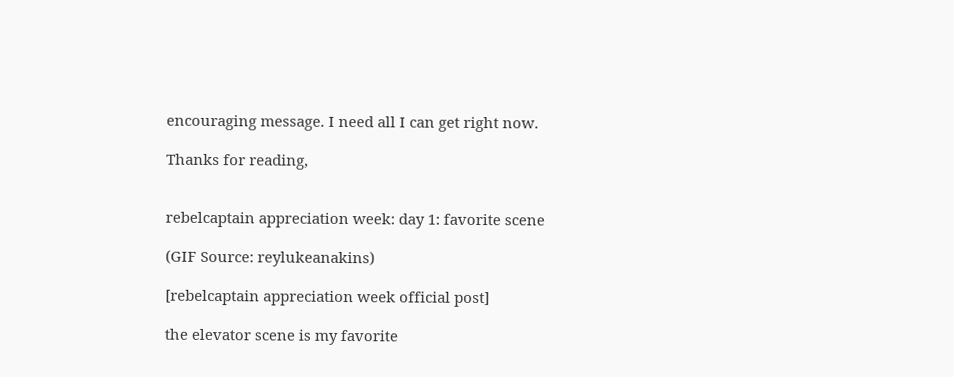encouraging message. I need all I can get right now.

Thanks for reading,


rebelcaptain appreciation week: day 1: favorite scene

(GIF Source: reylukeanakins)

[rebelcaptain appreciation week official post]

the elevator scene is my favorite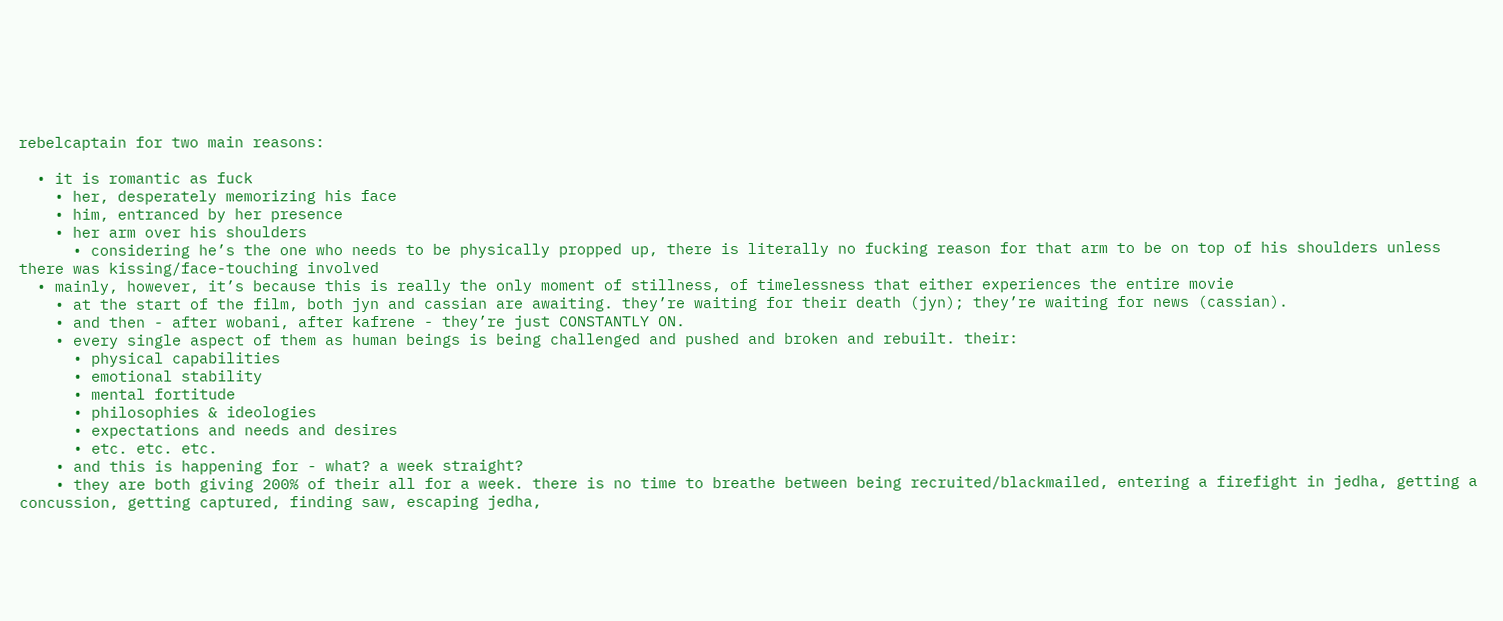rebelcaptain for two main reasons:

  • it is romantic as fuck
    • her, desperately memorizing his face
    • him, entranced by her presence
    • her arm over his shoulders
      • considering he’s the one who needs to be physically propped up, there is literally no fucking reason for that arm to be on top of his shoulders unless there was kissing/face-touching involved
  • mainly, however, it’s because this is really the only moment of stillness, of timelessness that either experiences the entire movie
    • at the start of the film, both jyn and cassian are awaiting. they’re waiting for their death (jyn); they’re waiting for news (cassian).
    • and then - after wobani, after kafrene - they’re just CONSTANTLY ON.
    • every single aspect of them as human beings is being challenged and pushed and broken and rebuilt. their:
      • physical capabilities
      • emotional stability
      • mental fortitude
      • philosophies & ideologies
      • expectations and needs and desires
      • etc. etc. etc.
    • and this is happening for - what? a week straight?
    • they are both giving 200% of their all for a week. there is no time to breathe between being recruited/blackmailed, entering a firefight in jedha, getting a concussion, getting captured, finding saw, escaping jedha,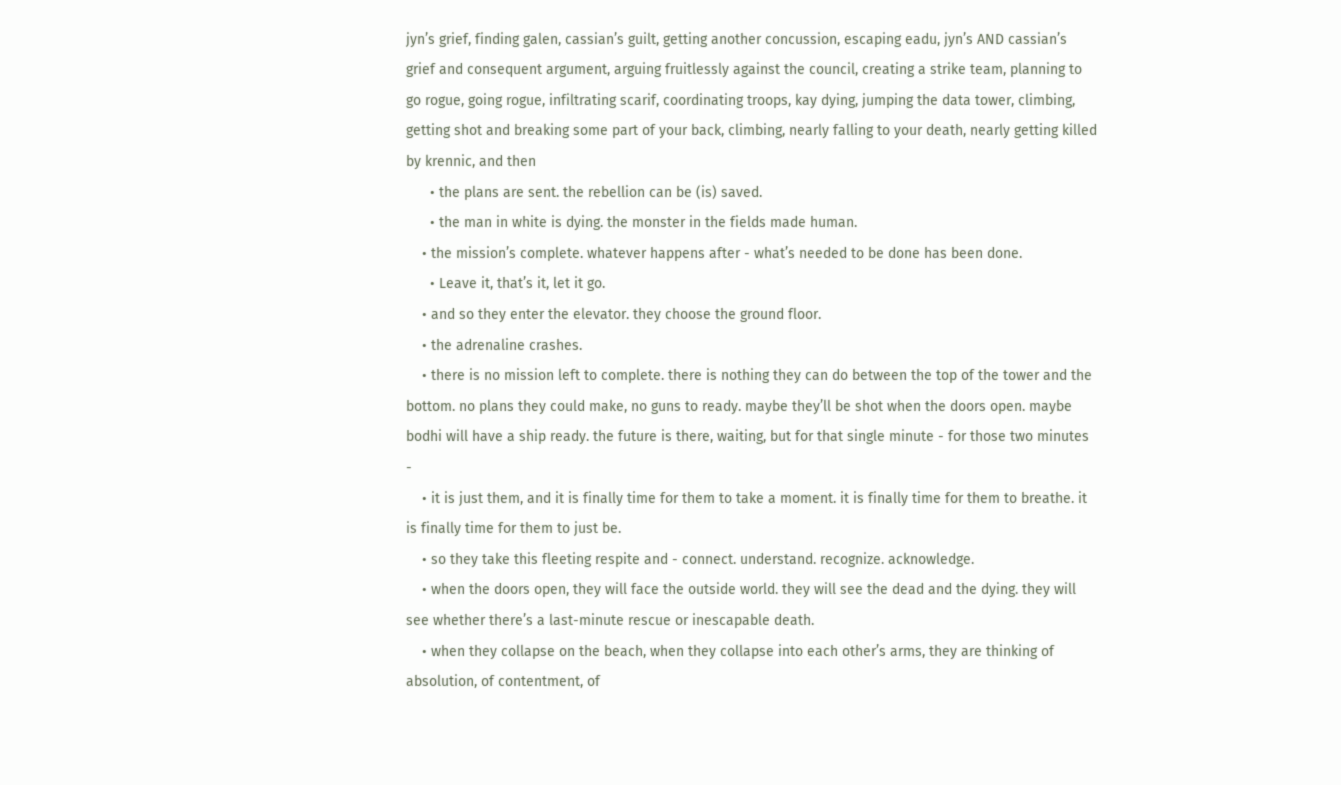jyn’s grief, finding galen, cassian’s guilt, getting another concussion, escaping eadu, jyn’s AND cassian’s grief and consequent argument, arguing fruitlessly against the council, creating a strike team, planning to go rogue, going rogue, infiltrating scarif, coordinating troops, kay dying, jumping the data tower, climbing, getting shot and breaking some part of your back, climbing, nearly falling to your death, nearly getting killed by krennic, and then
      • the plans are sent. the rebellion can be (is) saved.
      • the man in white is dying. the monster in the fields made human.
    • the mission’s complete. whatever happens after - what’s needed to be done has been done.
      • Leave it, that’s it, let it go.
    • and so they enter the elevator. they choose the ground floor.
    • the adrenaline crashes.
    • there is no mission left to complete. there is nothing they can do between the top of the tower and the bottom. no plans they could make, no guns to ready. maybe they’ll be shot when the doors open. maybe bodhi will have a ship ready. the future is there, waiting, but for that single minute - for those two minutes -
    • it is just them, and it is finally time for them to take a moment. it is finally time for them to breathe. it is finally time for them to just be.
    • so they take this fleeting respite and - connect. understand. recognize. acknowledge.
    • when the doors open, they will face the outside world. they will see the dead and the dying. they will see whether there’s a last-minute rescue or inescapable death.
    • when they collapse on the beach, when they collapse into each other’s arms, they are thinking of absolution, of contentment, of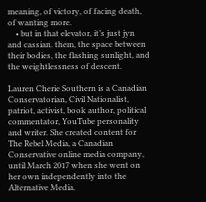meaning, of victory, of facing death, of wanting more.
    • but in that elevator, it’s just jyn and cassian. them, the space between their bodies, the flashing sunlight, and the weightlessness of descent.

Lauren Cherie Southern is a Canadian Conservatorian, Civil Nationalist, patriot, activist, book author, political commentator, YouTube personality and writer. She created content for The Rebel Media, a Canadian Conservative online media company, until March 2017 when she went on her own independently into the Alternative Media.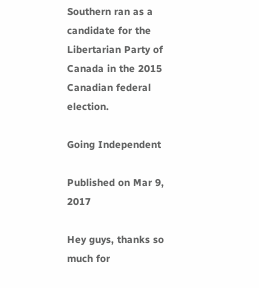Southern ran as a candidate for the Libertarian Party of Canada in the 2015 Canadian federal election.

Going Independent

Published on Mar 9, 2017

Hey guys, thanks so much for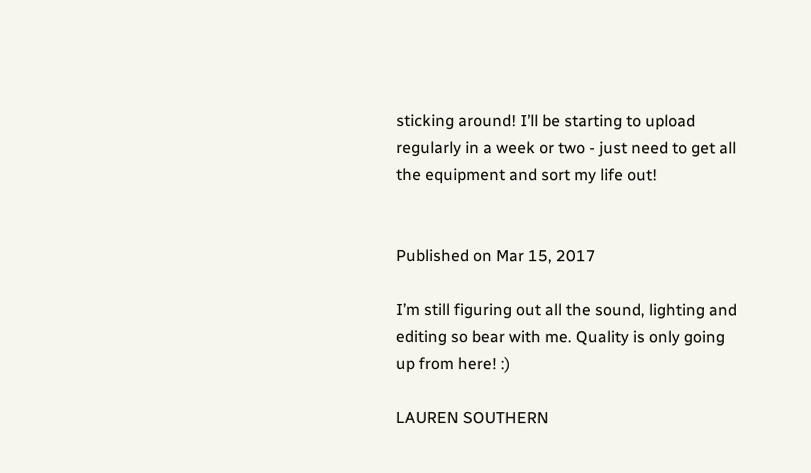sticking around! I’ll be starting to upload regularly in a week or two - just need to get all the equipment and sort my life out!


Published on Mar 15, 2017

I’m still figuring out all the sound, lighting and editing so bear with me. Quality is only going up from here! :)

LAUREN SOUTHERN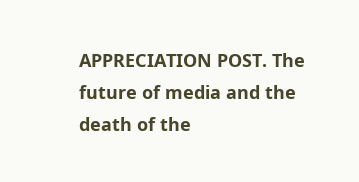APPRECIATION POST. The future of media and the death of the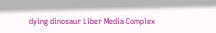dying dinosaur Liber Media Complex